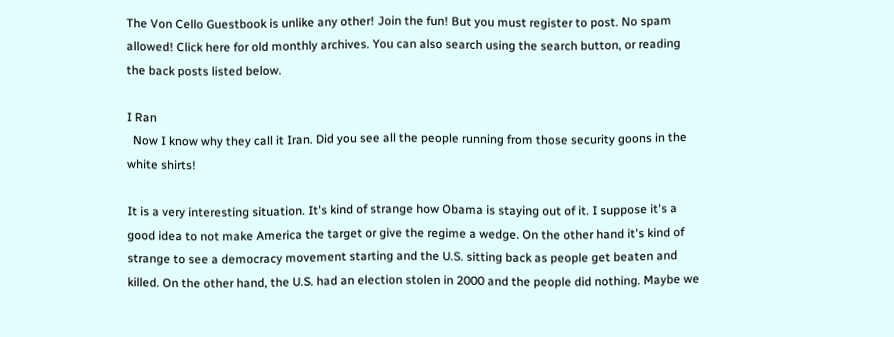The Von Cello Guestbook is unlike any other! Join the fun! But you must register to post. No spam allowed! Click here for old monthly archives. You can also search using the search button, or reading the back posts listed below.

I Ran
  Now I know why they call it Iran. Did you see all the people running from those security goons in the white shirts!

It is a very interesting situation. It's kind of strange how Obama is staying out of it. I suppose it's a good idea to not make America the target or give the regime a wedge. On the other hand it's kind of strange to see a democracy movement starting and the U.S. sitting back as people get beaten and killed. On the other hand, the U.S. had an election stolen in 2000 and the people did nothing. Maybe we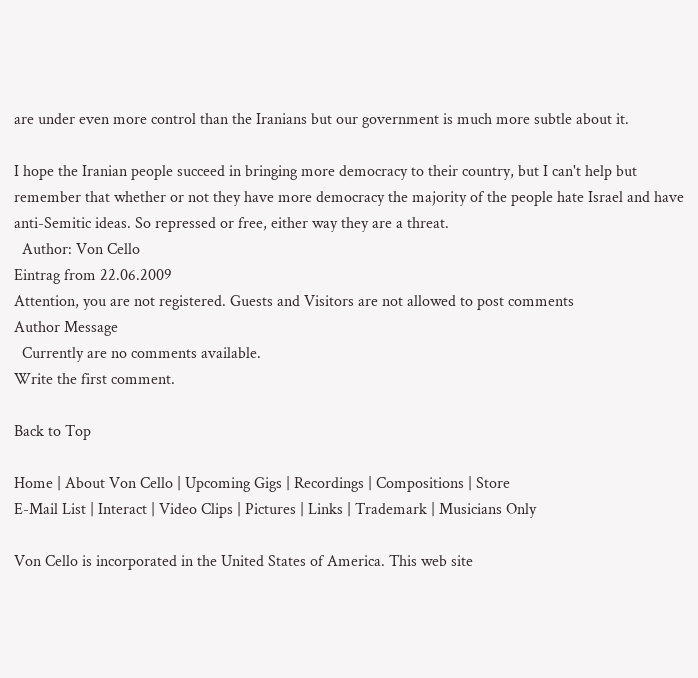are under even more control than the Iranians but our government is much more subtle about it.

I hope the Iranian people succeed in bringing more democracy to their country, but I can't help but remember that whether or not they have more democracy the majority of the people hate Israel and have anti-Semitic ideas. So repressed or free, either way they are a threat.
  Author: Von Cello
Eintrag from 22.06.2009
Attention, you are not registered. Guests and Visitors are not allowed to post comments
Author Message
  Currently are no comments available.
Write the first comment.

Back to Top

Home | About Von Cello | Upcoming Gigs | Recordings | Compositions | Store
E-Mail List | Interact | Video Clips | Pictures | Links | Trademark | Musicians Only

Von Cello is incorporated in the United States of America. This web site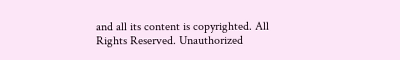and all its content is copyrighted. All Rights Reserved. Unauthorized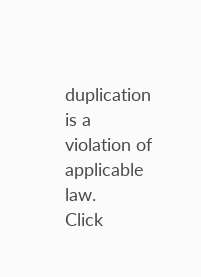duplication is a violation of applicable law.
Click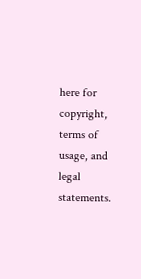here for copyright, terms of usage, and legal statements.